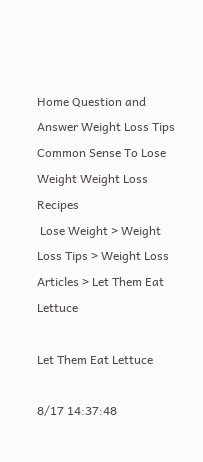Home Question and Answer Weight Loss Tips Common Sense To Lose Weight Weight Loss Recipes
 Lose Weight > Weight Loss Tips > Weight Loss Articles > Let Them Eat Lettuce

Let Them Eat Lettuce

8/17 14:37:48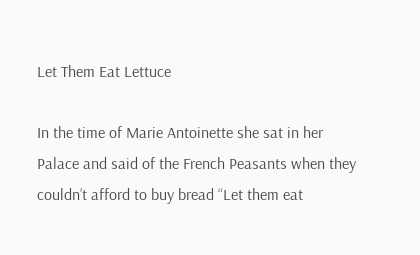Let Them Eat Lettuce

In the time of Marie Antoinette she sat in her Palace and said of the French Peasants when they couldn’t afford to buy bread “Let them eat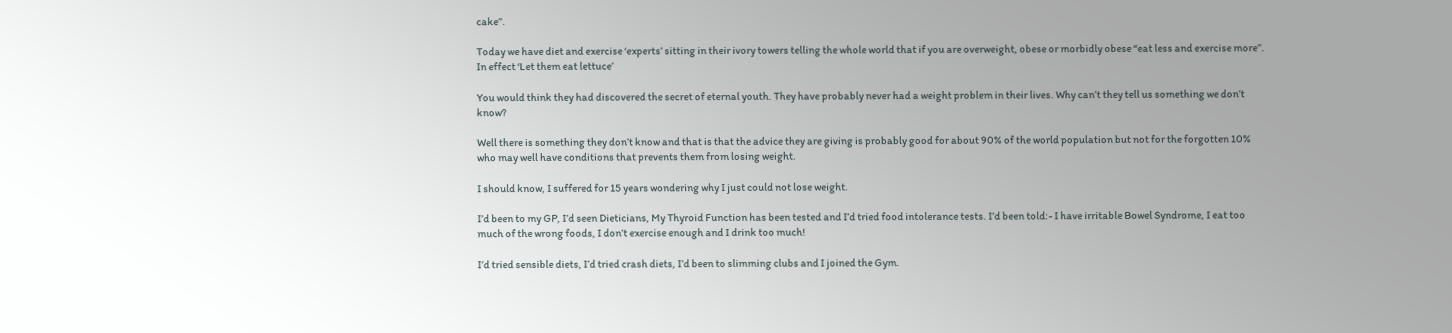cake”.

Today we have diet and exercise ‘experts’ sitting in their ivory towers telling the whole world that if you are overweight, obese or morbidly obese “eat less and exercise more”. In effect ‘Let them eat lettuce’

You would think they had discovered the secret of eternal youth. They have probably never had a weight problem in their lives. Why can’t they tell us something we don’t know?

Well there is something they don’t know and that is that the advice they are giving is probably good for about 90% of the world population but not for the forgotten 10% who may well have conditions that prevents them from losing weight.

I should know, I suffered for 15 years wondering why I just could not lose weight.

I’d been to my GP, I’d seen Dieticians, My Thyroid Function has been tested and I’d tried food intolerance tests. I’d been told:- I have irritable Bowel Syndrome, I eat too much of the wrong foods, I don’t exercise enough and I drink too much!

I’d tried sensible diets, I’d tried crash diets, I’d been to slimming clubs and I joined the Gym.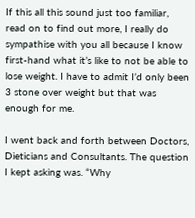If this all this sound just too familiar, read on to find out more, I really do sympathise with you all because I know first-hand what it’s like to not be able to lose weight. I have to admit I’d only been 3 stone over weight but that was enough for me.

I went back and forth between Doctors, Dieticians and Consultants. The question I kept asking was. “Why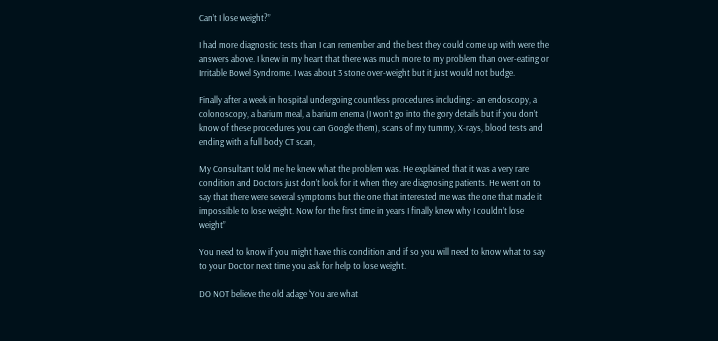Can’t I lose weight?”

I had more diagnostic tests than I can remember and the best they could come up with were the answers above. I knew in my heart that there was much more to my problem than over-eating or Irritable Bowel Syndrome. I was about 3 stone over-weight but it just would not budge.

Finally after a week in hospital undergoing countless procedures including:- an endoscopy, a colonoscopy, a barium meal, a barium enema (I won’t go into the gory details but if you don’t know of these procedures you can Google them), scans of my tummy, X-rays, blood tests and ending with a full body CT scan,

My Consultant told me he knew what the problem was. He explained that it was a very rare condition and Doctors just don’t look for it when they are diagnosing patients. He went on to say that there were several symptoms but the one that interested me was the one that made it impossible to lose weight. Now for the first time in years I finally knew why I couldn’t lose weight”

You need to know if you might have this condition and if so you will need to know what to say to your Doctor next time you ask for help to lose weight.

DO NOT believe the old adage ‘You are what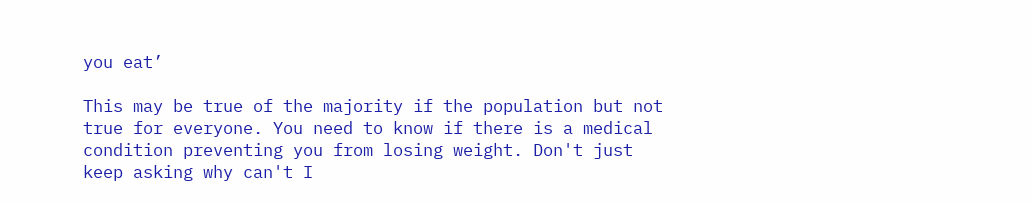you eat’

This may be true of the majority if the population but not true for everyone. You need to know if there is a medical condition preventing you from losing weight. Don't just keep asking why can't I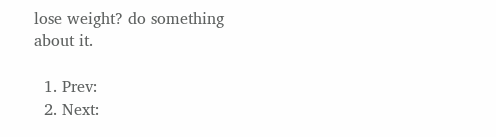lose weight? do something about it.

  1. Prev:
  2. Next: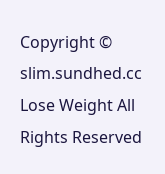Copyright © slim.sundhed.cc Lose Weight All Rights Reserved